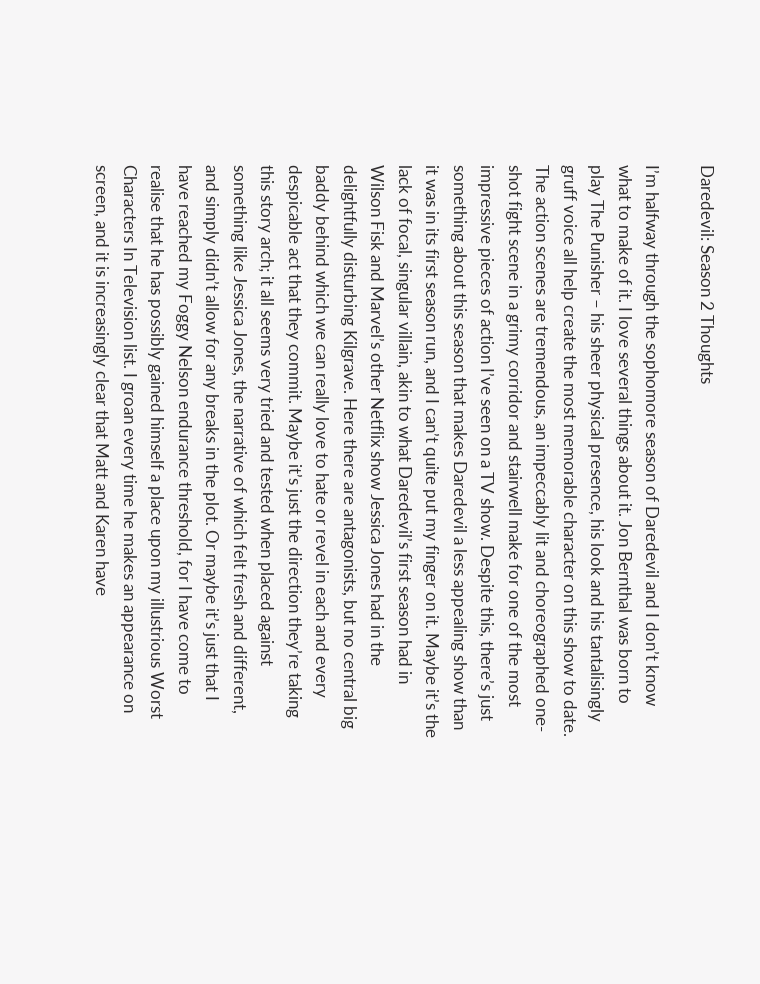Daredevil: Season 2 Thoughts

I’m halfway through the sophomore season of Daredevil and I don’t know what to make of it. I love several things about it. Jon Bernthal was born to play The Punisher – his sheer physical presence, his look and his tantalisingly gruff voice all help create the most memorable character on this show to date. The action scenes are tremendous, an impeccably lit and choreographed one-shot fight scene in a grimy corridor and stairwell make for one of the most impressive pieces of action I’ve seen on a TV show. Despite this, there’s just something about this season that makes Daredevil a less appealing show than it was in its first season run, and I can’t quite put my finger on it. Maybe it’s the lack of focal, singular villain, akin to what Daredevil’s first season had in Wilson Fisk and Marvel’s other Netflix show Jessica Jones had in the delightfully disturbing Kilgrave. Here there are antagonists, but no central big baddy behind which we can really love to hate or revel in each and every despicable act that they commit. Maybe it’s just the direction they’re taking this story arch; it all seems very tried and tested when placed against something like Jessica Jones, the narrative of which felt fresh and different, and simply didn’t allow for any breaks in the plot. Or maybe it’s just that I have reached my Foggy Nelson endurance threshold, for I have come to realise that he has possibly gained himself a place upon my illustrious Worst Characters In Television list. I groan every time he makes an appearance on screen, and it is increasingly clear that Matt and Karen have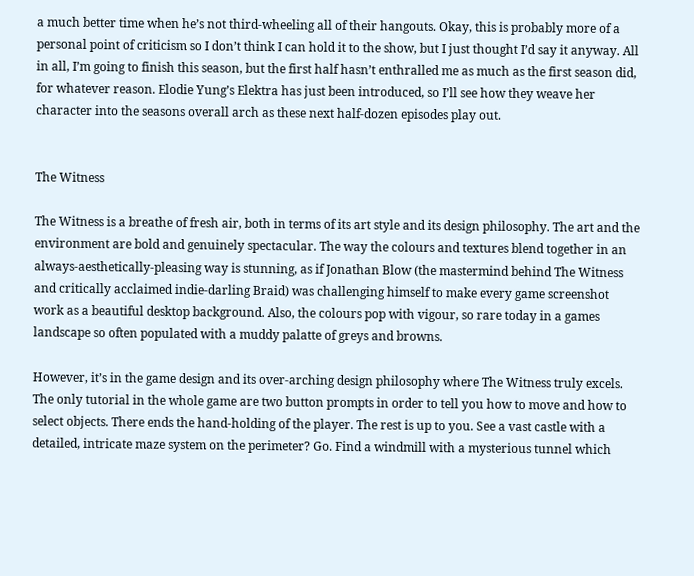a much better time when he’s not third-wheeling all of their hangouts. Okay, this is probably more of a personal point of criticism so I don’t think I can hold it to the show, but I just thought I’d say it anyway. All in all, I’m going to finish this season, but the first half hasn’t enthralled me as much as the first season did, for whatever reason. Elodie Yung’s Elektra has just been introduced, so I’ll see how they weave her character into the seasons overall arch as these next half-dozen episodes play out.


The Witness

The Witness is a breathe of fresh air, both in terms of its art style and its design philosophy. The art and the environment are bold and genuinely spectacular. The way the colours and textures blend together in an always-aesthetically-pleasing way is stunning, as if Jonathan Blow (the mastermind behind The Witness and critically acclaimed indie-darling Braid) was challenging himself to make every game screenshot work as a beautiful desktop background. Also, the colours pop with vigour, so rare today in a games landscape so often populated with a muddy palatte of greys and browns.

However, it’s in the game design and its over-arching design philosophy where The Witness truly excels. The only tutorial in the whole game are two button prompts in order to tell you how to move and how to select objects. There ends the hand-holding of the player. The rest is up to you. See a vast castle with a detailed, intricate maze system on the perimeter? Go. Find a windmill with a mysterious tunnel which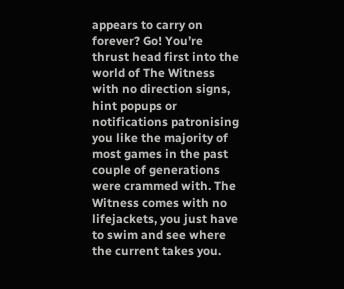appears to carry on forever? Go! You’re thrust head first into the world of The Witness with no direction signs, hint popups or notifications patronising you like the majority of most games in the past couple of generations were crammed with. The Witness comes with no lifejackets, you just have to swim and see where the current takes you.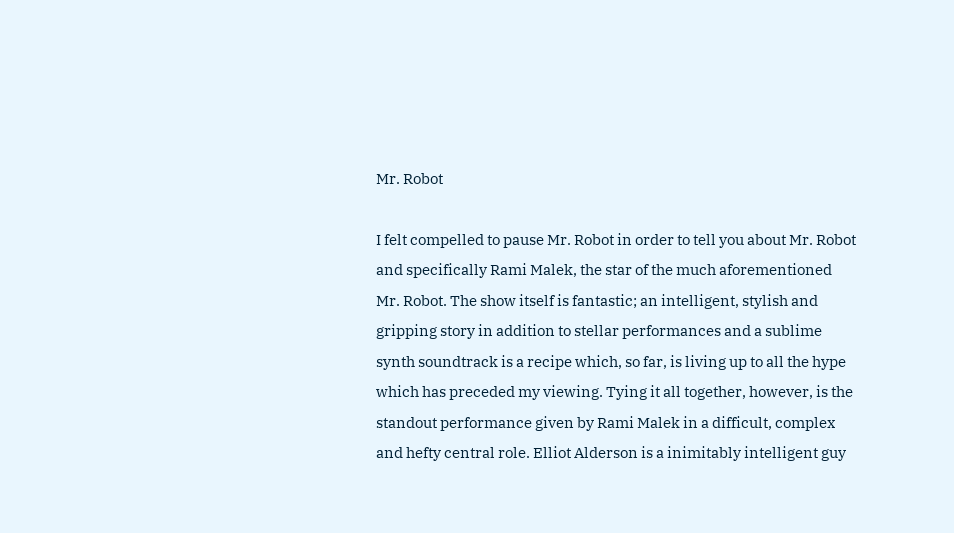Mr. Robot

I felt compelled to pause Mr. Robot in order to tell you about Mr. Robot and specifically Rami Malek, the star of the much aforementioned Mr. Robot. The show itself is fantastic; an intelligent, stylish and gripping story in addition to stellar performances and a sublime synth soundtrack is a recipe which, so far, is living up to all the hype which has preceded my viewing. Tying it all together, however, is the standout performance given by Rami Malek in a difficult, complex and hefty central role. Elliot Alderson is a inimitably intelligent guy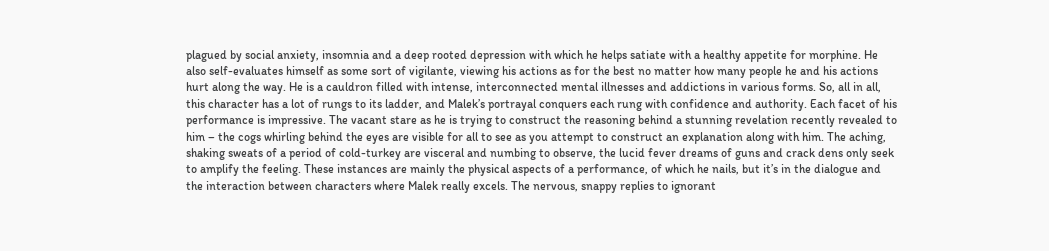plagued by social anxiety, insomnia and a deep rooted depression with which he helps satiate with a healthy appetite for morphine. He also self-evaluates himself as some sort of vigilante, viewing his actions as for the best no matter how many people he and his actions hurt along the way. He is a cauldron filled with intense, interconnected mental illnesses and addictions in various forms. So, all in all, this character has a lot of rungs to its ladder, and Malek’s portrayal conquers each rung with confidence and authority. Each facet of his performance is impressive. The vacant stare as he is trying to construct the reasoning behind a stunning revelation recently revealed to him – the cogs whirling behind the eyes are visible for all to see as you attempt to construct an explanation along with him. The aching, shaking sweats of a period of cold-turkey are visceral and numbing to observe, the lucid fever dreams of guns and crack dens only seek to amplify the feeling. These instances are mainly the physical aspects of a performance, of which he nails, but it’s in the dialogue and the interaction between characters where Malek really excels. The nervous, snappy replies to ignorant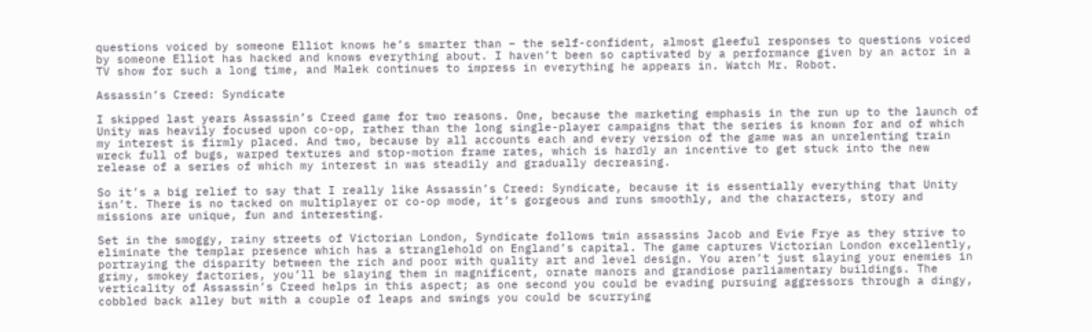questions voiced by someone Elliot knows he’s smarter than – the self-confident, almost gleeful responses to questions voiced by someone Elliot has hacked and knows everything about. I haven’t been so captivated by a performance given by an actor in a TV show for such a long time, and Malek continues to impress in everything he appears in. Watch Mr. Robot.

Assassin’s Creed: Syndicate

I skipped last years Assassin’s Creed game for two reasons. One, because the marketing emphasis in the run up to the launch of Unity was heavily focused upon co-op, rather than the long single-player campaigns that the series is known for and of which my interest is firmly placed. And two, because by all accounts each and every version of the game was an unrelenting train wreck full of bugs, warped textures and stop-motion frame rates, which is hardly an incentive to get stuck into the new release of a series of which my interest in was steadily and gradually decreasing.

So it’s a big relief to say that I really like Assassin’s Creed: Syndicate, because it is essentially everything that Unity isn’t. There is no tacked on multiplayer or co-op mode, it’s gorgeous and runs smoothly, and the characters, story and missions are unique, fun and interesting.

Set in the smoggy, rainy streets of Victorian London, Syndicate follows twin assassins Jacob and Evie Frye as they strive to eliminate the templar presence which has a stranglehold on England’s capital. The game captures Victorian London excellently, portraying the disparity between the rich and poor with quality art and level design. You aren’t just slaying your enemies in grimy, smokey factories, you’ll be slaying them in magnificent, ornate manors and grandiose parliamentary buildings. The verticality of Assassin’s Creed helps in this aspect; as one second you could be evading pursuing aggressors through a dingy, cobbled back alley but with a couple of leaps and swings you could be scurrying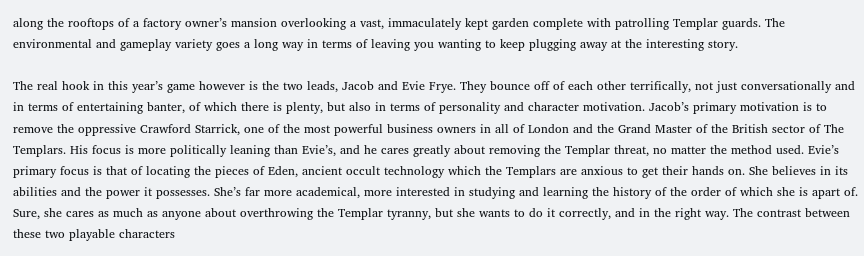along the rooftops of a factory owner’s mansion overlooking a vast, immaculately kept garden complete with patrolling Templar guards. The environmental and gameplay variety goes a long way in terms of leaving you wanting to keep plugging away at the interesting story.

The real hook in this year’s game however is the two leads, Jacob and Evie Frye. They bounce off of each other terrifically, not just conversationally and in terms of entertaining banter, of which there is plenty, but also in terms of personality and character motivation. Jacob’s primary motivation is to remove the oppressive Crawford Starrick, one of the most powerful business owners in all of London and the Grand Master of the British sector of The Templars. His focus is more politically leaning than Evie’s, and he cares greatly about removing the Templar threat, no matter the method used. Evie’s primary focus is that of locating the pieces of Eden, ancient occult technology which the Templars are anxious to get their hands on. She believes in its abilities and the power it possesses. She’s far more academical, more interested in studying and learning the history of the order of which she is apart of. Sure, she cares as much as anyone about overthrowing the Templar tyranny, but she wants to do it correctly, and in the right way. The contrast between these two playable characters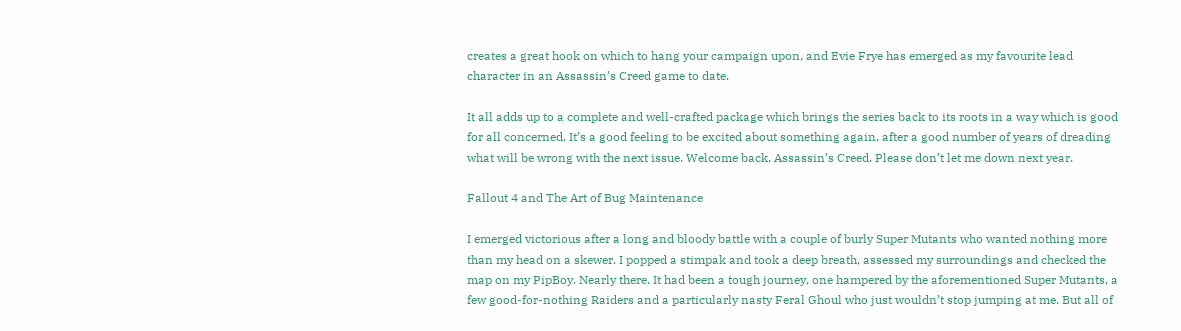creates a great hook on which to hang your campaign upon, and Evie Frye has emerged as my favourite lead character in an Assassin’s Creed game to date.

It all adds up to a complete and well-crafted package which brings the series back to its roots in a way which is good for all concerned. It’s a good feeling to be excited about something again, after a good number of years of dreading what will be wrong with the next issue. Welcome back, Assassin’s Creed. Please don’t let me down next year.

Fallout 4 and The Art of Bug Maintenance

I emerged victorious after a long and bloody battle with a couple of burly Super Mutants who wanted nothing more than my head on a skewer. I popped a stimpak and took a deep breath, assessed my surroundings and checked the map on my PipBoy. Nearly there. It had been a tough journey, one hampered by the aforementioned Super Mutants, a few good-for-nothing Raiders and a particularly nasty Feral Ghoul who just wouldn’t stop jumping at me. But all of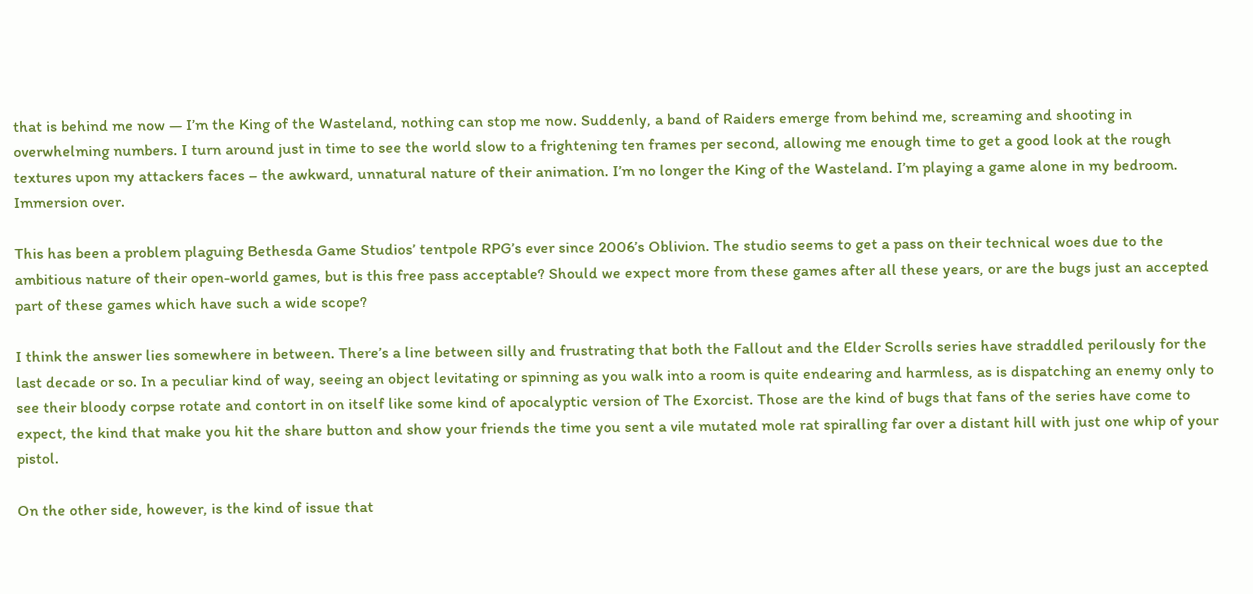that is behind me now — I’m the King of the Wasteland, nothing can stop me now. Suddenly, a band of Raiders emerge from behind me, screaming and shooting in overwhelming numbers. I turn around just in time to see the world slow to a frightening ten frames per second, allowing me enough time to get a good look at the rough textures upon my attackers faces – the awkward, unnatural nature of their animation. I’m no longer the King of the Wasteland. I’m playing a game alone in my bedroom. Immersion over.

This has been a problem plaguing Bethesda Game Studios’ tentpole RPG’s ever since 2006’s Oblivion. The studio seems to get a pass on their technical woes due to the ambitious nature of their open-world games, but is this free pass acceptable? Should we expect more from these games after all these years, or are the bugs just an accepted part of these games which have such a wide scope?

I think the answer lies somewhere in between. There’s a line between silly and frustrating that both the Fallout and the Elder Scrolls series have straddled perilously for the last decade or so. In a peculiar kind of way, seeing an object levitating or spinning as you walk into a room is quite endearing and harmless, as is dispatching an enemy only to see their bloody corpse rotate and contort in on itself like some kind of apocalyptic version of The Exorcist. Those are the kind of bugs that fans of the series have come to expect, the kind that make you hit the share button and show your friends the time you sent a vile mutated mole rat spiralling far over a distant hill with just one whip of your pistol.

On the other side, however, is the kind of issue that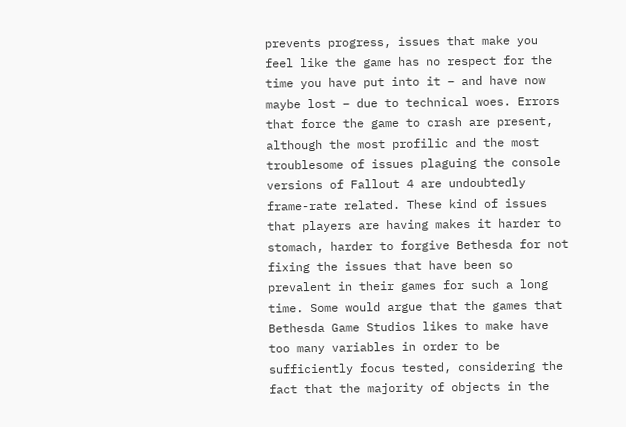prevents progress, issues that make you feel like the game has no respect for the time you have put into it – and have now maybe lost – due to technical woes. Errors that force the game to crash are present, although the most profilic and the most troublesome of issues plaguing the console versions of Fallout 4 are undoubtedly frame-rate related. These kind of issues that players are having makes it harder to stomach, harder to forgive Bethesda for not fixing the issues that have been so prevalent in their games for such a long time. Some would argue that the games that Bethesda Game Studios likes to make have too many variables in order to be sufficiently focus tested, considering the fact that the majority of objects in the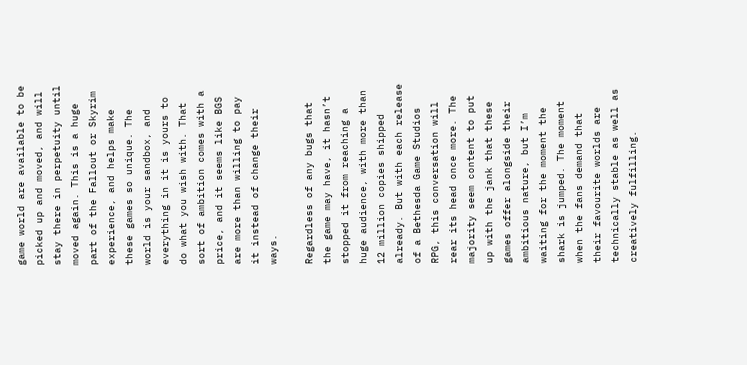game world are available to be picked up and moved, and will stay there in perpetuity until moved again. This is a huge part of the Fallout or Skyrim experience, and helps make these games so unique. The world is your sandbox, and everything in it is yours to do what you wish with. That sort of ambition comes with a price, and it seems like BGS are more than willing to pay it instead of change their ways.

Regardless of any bugs that the game may have, it hasn’t stopped it from reaching a huge audience, with more than 12 million copies shipped already. But with each release of a Bethesda Game Studios RPG, this conversation will rear its head once more. The majority seem content to put up with the jank that these games offer alongside their ambitious nature, but I’m waiting for the moment the shark is jumped. The moment when the fans demand that their favourite worlds are technically stable as well as creatively fulfilling.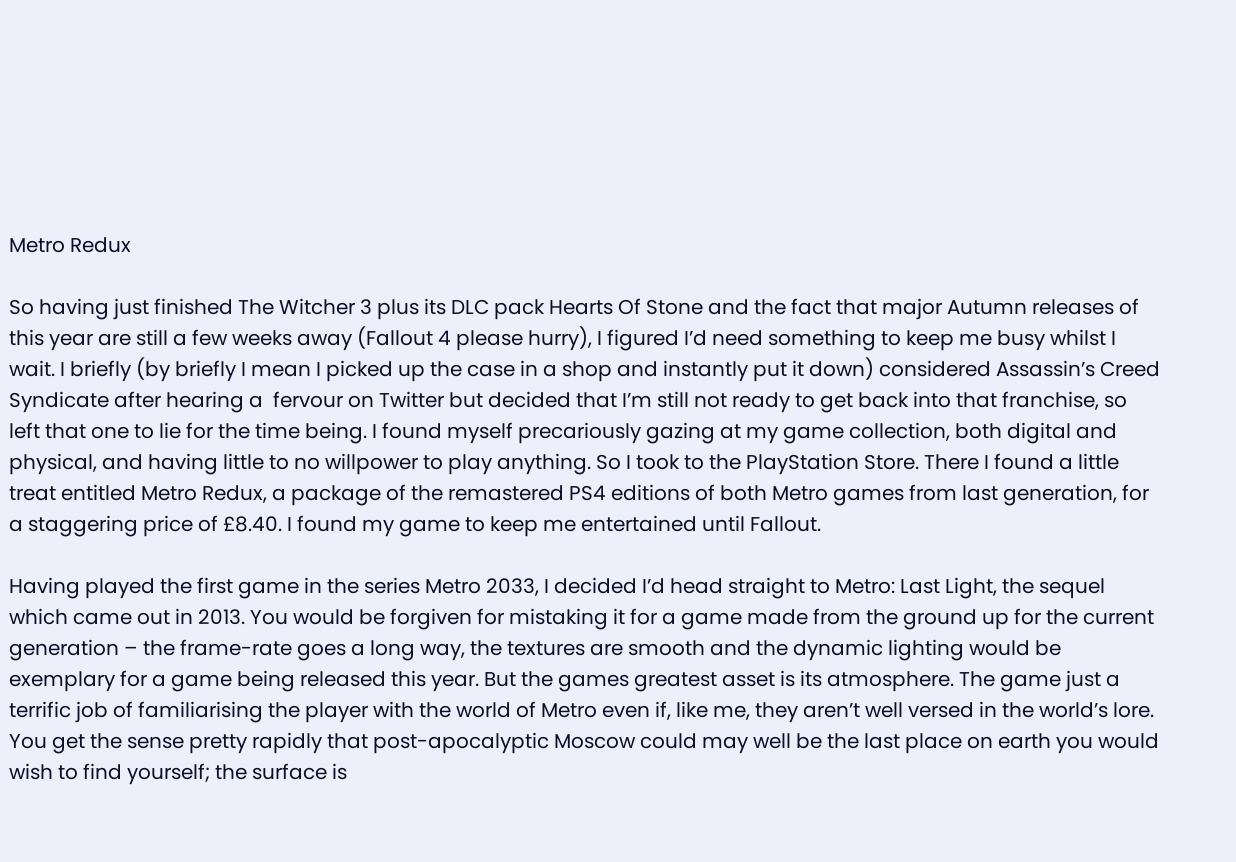Metro Redux

So having just finished The Witcher 3 plus its DLC pack Hearts Of Stone and the fact that major Autumn releases of this year are still a few weeks away (Fallout 4 please hurry), I figured I’d need something to keep me busy whilst I wait. I briefly (by briefly I mean I picked up the case in a shop and instantly put it down) considered Assassin’s Creed Syndicate after hearing a  fervour on Twitter but decided that I’m still not ready to get back into that franchise, so left that one to lie for the time being. I found myself precariously gazing at my game collection, both digital and physical, and having little to no willpower to play anything. So I took to the PlayStation Store. There I found a little treat entitled Metro Redux, a package of the remastered PS4 editions of both Metro games from last generation, for a staggering price of £8.40. I found my game to keep me entertained until Fallout.

Having played the first game in the series Metro 2033, I decided I’d head straight to Metro: Last Light, the sequel which came out in 2013. You would be forgiven for mistaking it for a game made from the ground up for the current generation – the frame-rate goes a long way, the textures are smooth and the dynamic lighting would be exemplary for a game being released this year. But the games greatest asset is its atmosphere. The game just a terrific job of familiarising the player with the world of Metro even if, like me, they aren’t well versed in the world’s lore. You get the sense pretty rapidly that post-apocalyptic Moscow could may well be the last place on earth you would wish to find yourself; the surface is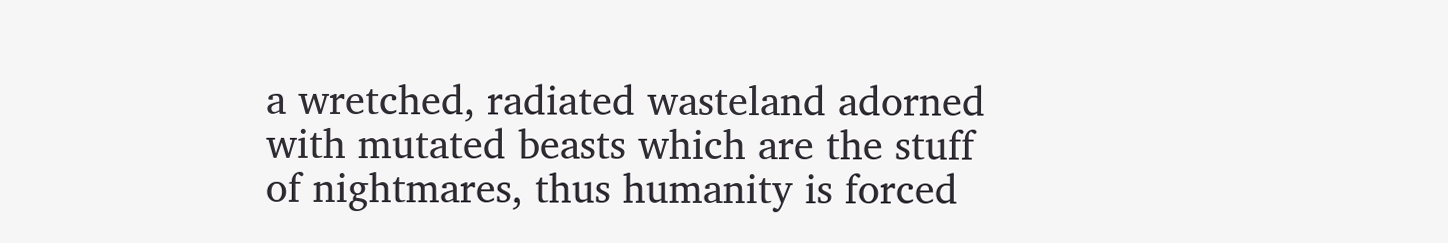a wretched, radiated wasteland adorned with mutated beasts which are the stuff of nightmares, thus humanity is forced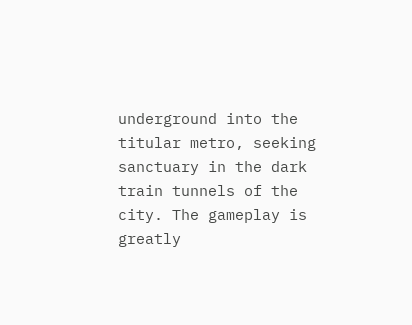underground into the titular metro, seeking sanctuary in the dark train tunnels of the city. The gameplay is greatly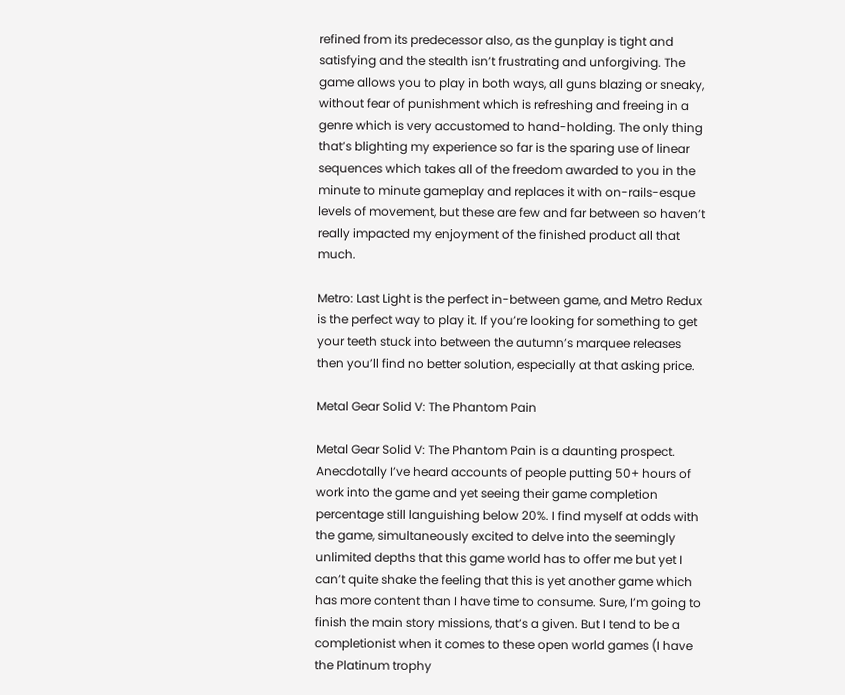refined from its predecessor also, as the gunplay is tight and satisfying and the stealth isn’t frustrating and unforgiving. The game allows you to play in both ways, all guns blazing or sneaky, without fear of punishment which is refreshing and freeing in a genre which is very accustomed to hand-holding. The only thing that’s blighting my experience so far is the sparing use of linear sequences which takes all of the freedom awarded to you in the minute to minute gameplay and replaces it with on-rails-esque levels of movement, but these are few and far between so haven’t really impacted my enjoyment of the finished product all that much.

Metro: Last Light is the perfect in-between game, and Metro Redux is the perfect way to play it. If you’re looking for something to get your teeth stuck into between the autumn’s marquee releases then you’ll find no better solution, especially at that asking price.

Metal Gear Solid V: The Phantom Pain

Metal Gear Solid V: The Phantom Pain is a daunting prospect. Anecdotally I’ve heard accounts of people putting 50+ hours of work into the game and yet seeing their game completion percentage still languishing below 20%. I find myself at odds with the game, simultaneously excited to delve into the seemingly unlimited depths that this game world has to offer me but yet I can’t quite shake the feeling that this is yet another game which has more content than I have time to consume. Sure, I’m going to finish the main story missions, that’s a given. But I tend to be a completionist when it comes to these open world games (I have the Platinum trophy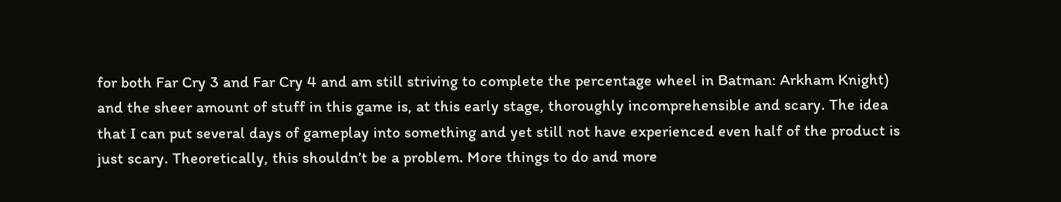for both Far Cry 3 and Far Cry 4 and am still striving to complete the percentage wheel in Batman: Arkham Knight) and the sheer amount of stuff in this game is, at this early stage, thoroughly incomprehensible and scary. The idea that I can put several days of gameplay into something and yet still not have experienced even half of the product is just scary. Theoretically, this shouldn’t be a problem. More things to do and more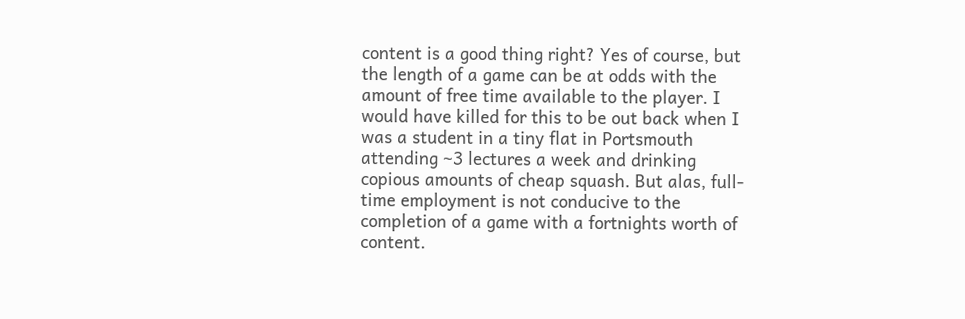content is a good thing right? Yes of course, but the length of a game can be at odds with the amount of free time available to the player. I would have killed for this to be out back when I was a student in a tiny flat in Portsmouth attending ~3 lectures a week and drinking copious amounts of cheap squash. But alas, full-time employment is not conducive to the completion of a game with a fortnights worth of content.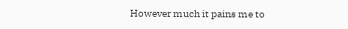However much it pains me to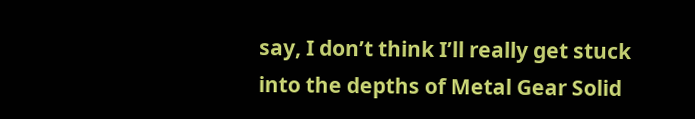say, I don’t think I’ll really get stuck into the depths of Metal Gear Solid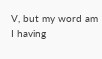V, but my word am I having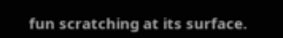fun scratching at its surface.